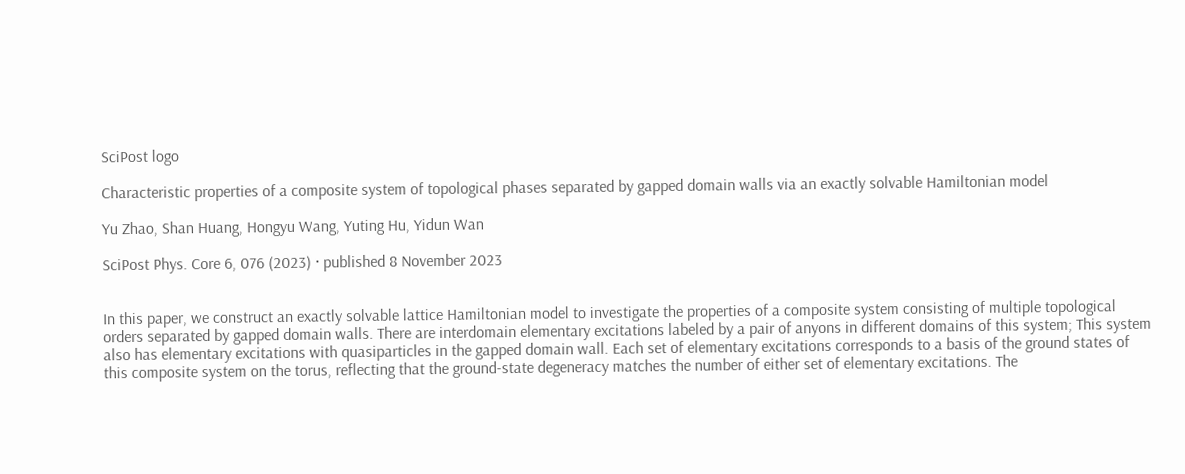SciPost logo

Characteristic properties of a composite system of topological phases separated by gapped domain walls via an exactly solvable Hamiltonian model

Yu Zhao, Shan Huang, Hongyu Wang, Yuting Hu, Yidun Wan

SciPost Phys. Core 6, 076 (2023) · published 8 November 2023


In this paper, we construct an exactly solvable lattice Hamiltonian model to investigate the properties of a composite system consisting of multiple topological orders separated by gapped domain walls. There are interdomain elementary excitations labeled by a pair of anyons in different domains of this system; This system also has elementary excitations with quasiparticles in the gapped domain wall. Each set of elementary excitations corresponds to a basis of the ground states of this composite system on the torus, reflecting that the ground-state degeneracy matches the number of either set of elementary excitations. The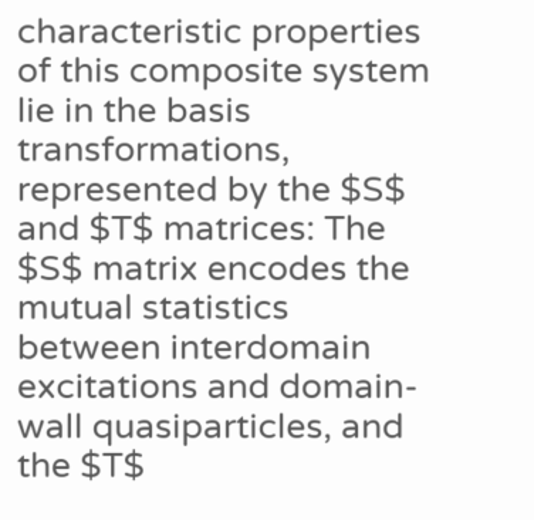characteristic properties of this composite system lie in the basis transformations, represented by the $S$ and $T$ matrices: The $S$ matrix encodes the mutual statistics between interdomain excitations and domain-wall quasiparticles, and the $T$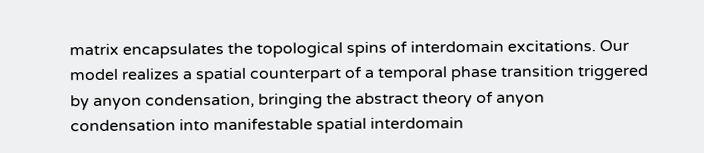matrix encapsulates the topological spins of interdomain excitations. Our model realizes a spatial counterpart of a temporal phase transition triggered by anyon condensation, bringing the abstract theory of anyon condensation into manifestable spatial interdomain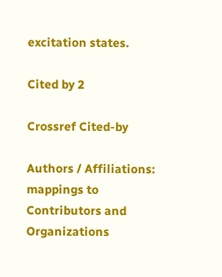excitation states.

Cited by 2

Crossref Cited-by

Authors / Affiliations: mappings to Contributors and Organizations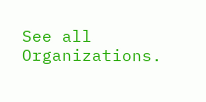See all Organizations.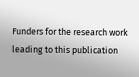Funders for the research work leading to this publication